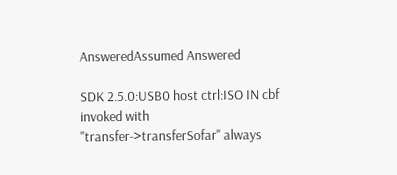AnsweredAssumed Answered

SDK 2.5.0:USB0 host ctrl:ISO IN cbf invoked with "transfer->transferSofar" always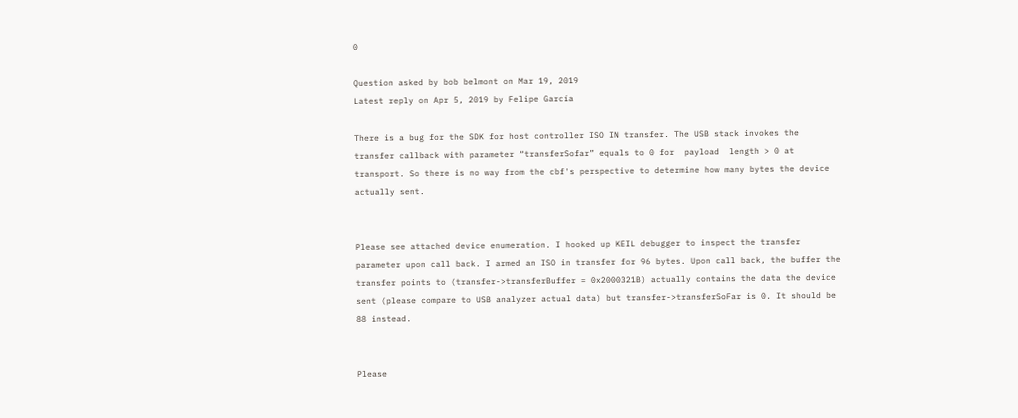0

Question asked by bob belmont on Mar 19, 2019
Latest reply on Apr 5, 2019 by Felipe García

There is a bug for the SDK for host controller ISO IN transfer. The USB stack invokes the transfer callback with parameter “transferSofar” equals to 0 for  payload  length > 0 at transport. So there is no way from the cbf's perspective to determine how many bytes the device actually sent.


Please see attached device enumeration. I hooked up KEIL debugger to inspect the transfer parameter upon call back. I armed an ISO in transfer for 96 bytes. Upon call back, the buffer the transfer points to (transfer->transferBuffer = 0x2000321B) actually contains the data the device sent (please compare to USB analyzer actual data) but transfer->transferSoFar is 0. It should be 88 instead.


Please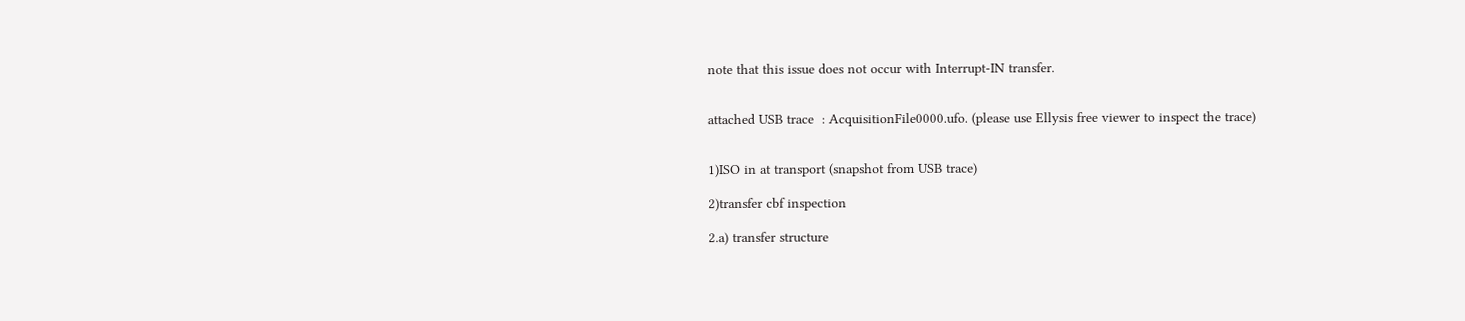note that this issue does not occur with Interrupt-IN transfer.


attached USB trace  : AcquisitionFile0000.ufo. (please use Ellysis free viewer to inspect the trace)


1)ISO in at transport (snapshot from USB trace)

2)transfer cbf inspection

2.a) transfer structure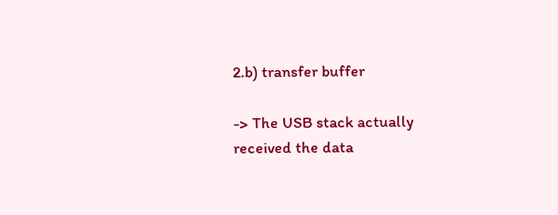2.b) transfer buffer

-> The USB stack actually received the data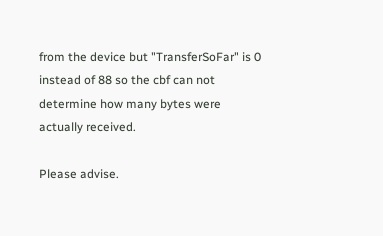from the device but "TransferSoFar" is 0 instead of 88 so the cbf can not determine how many bytes were actually received.

Please advise.